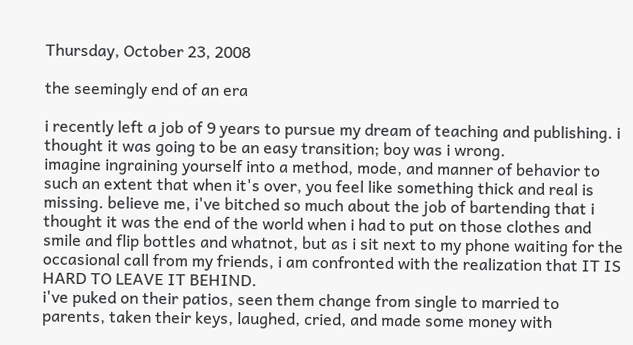Thursday, October 23, 2008

the seemingly end of an era

i recently left a job of 9 years to pursue my dream of teaching and publishing. i thought it was going to be an easy transition; boy was i wrong.
imagine ingraining yourself into a method, mode, and manner of behavior to such an extent that when it's over, you feel like something thick and real is missing. believe me, i've bitched so much about the job of bartending that i thought it was the end of the world when i had to put on those clothes and smile and flip bottles and whatnot, but as i sit next to my phone waiting for the occasional call from my friends, i am confronted with the realization that IT IS HARD TO LEAVE IT BEHIND.
i've puked on their patios, seen them change from single to married to parents, taken their keys, laughed, cried, and made some money with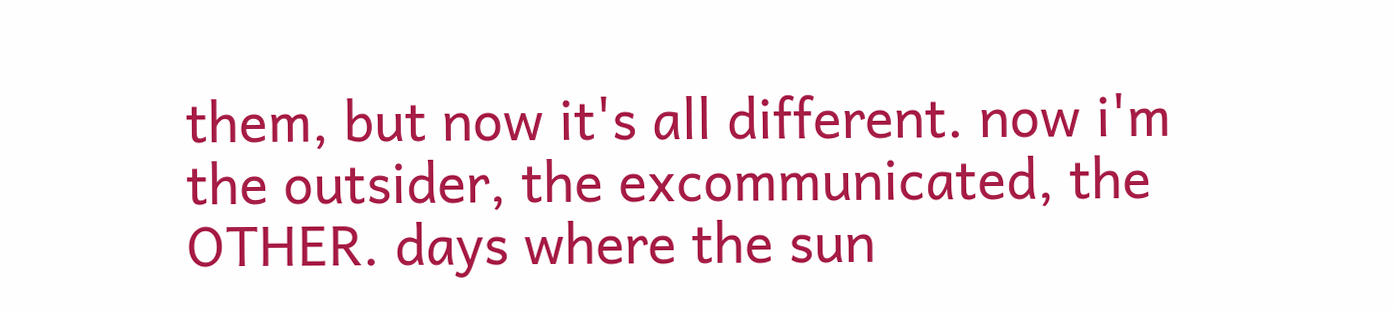them, but now it's all different. now i'm the outsider, the excommunicated, the OTHER. days where the sun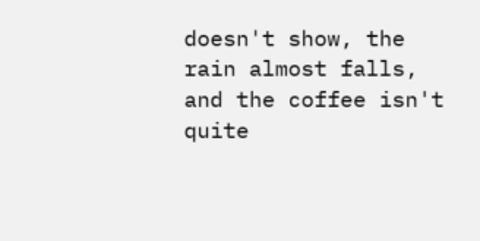doesn't show, the rain almost falls, and the coffee isn't quite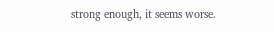strong enough, it seems worse.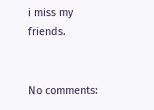i miss my friends.


No comments: